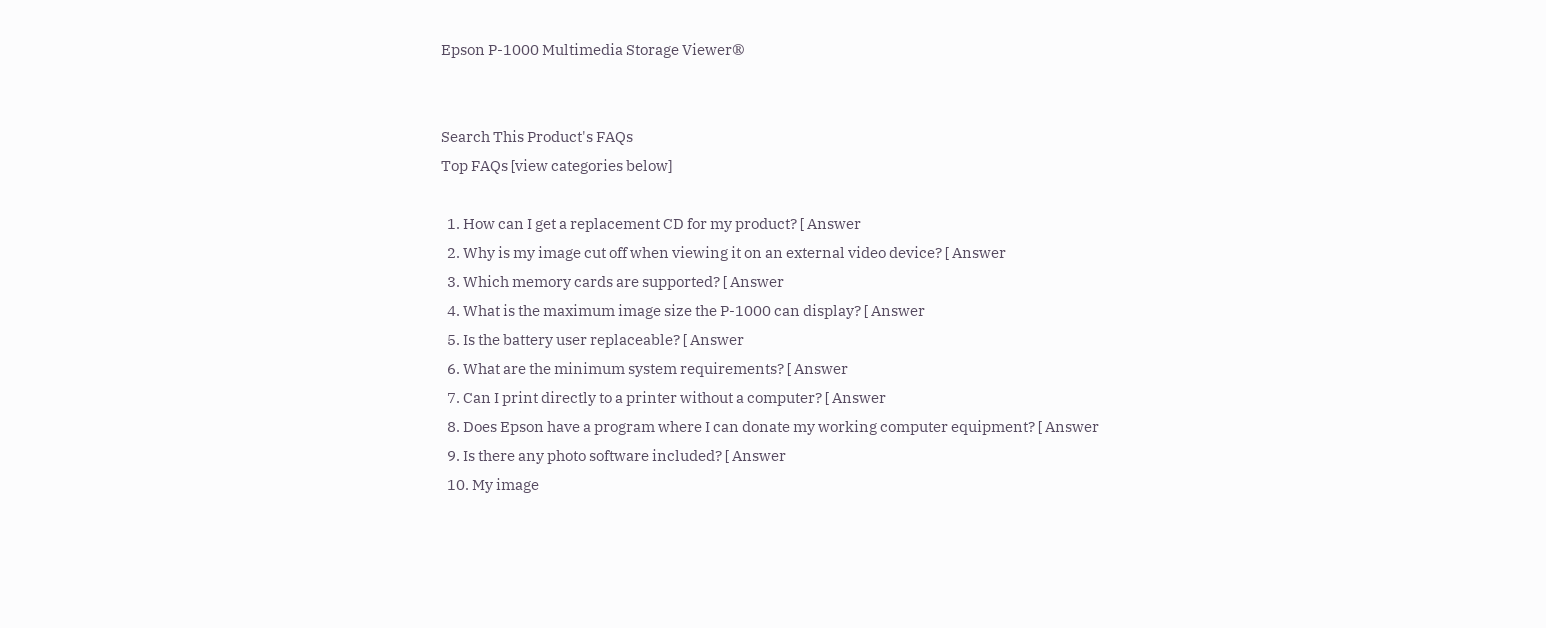Epson P-1000 Multimedia Storage Viewer®


Search This Product's FAQs
Top FAQs [view categories below]

  1. How can I get a replacement CD for my product? [ Answer
  2. Why is my image cut off when viewing it on an external video device? [ Answer
  3. Which memory cards are supported? [ Answer
  4. What is the maximum image size the P-1000 can display? [ Answer
  5. Is the battery user replaceable? [ Answer
  6. What are the minimum system requirements? [ Answer
  7. Can I print directly to a printer without a computer? [ Answer
  8. Does Epson have a program where I can donate my working computer equipment? [ Answer
  9. Is there any photo software included? [ Answer
  10. My image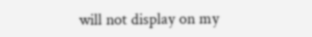will not display on my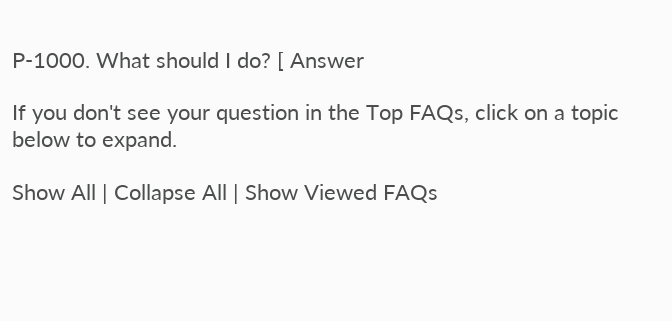P-1000. What should I do? [ Answer

If you don't see your question in the Top FAQs, click on a topic
below to expand.

Show All | Collapse All | Show Viewed FAQs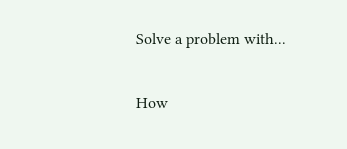Solve a problem with...

How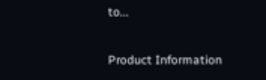to...

Product Information